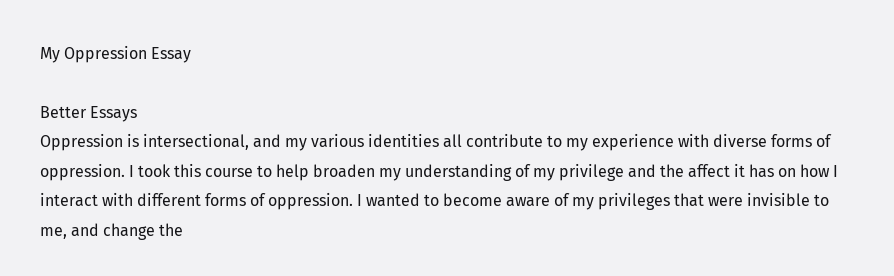My Oppression Essay

Better Essays
Oppression is intersectional, and my various identities all contribute to my experience with diverse forms of oppression. I took this course to help broaden my understanding of my privilege and the affect it has on how I interact with different forms of oppression. I wanted to become aware of my privileges that were invisible to me, and change the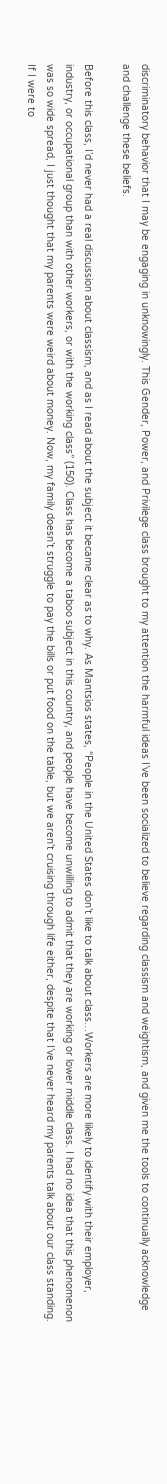discriminatory behavior that I may be engaging in unknowingly. This Gender, Power, and Privilege class brought to my attention the harmful ideas I’ve been socialized to believe regarding classism and weightism, and given me the tools to continually acknowledge and challenge these beliefs.

Before this class, I’d never had a real discussion about classism, and as I read about the subject it became clear as to why. As Mantsios states, “People in the United States don’t like to talk about class…Workers are more likely to identify with their employer, industry, or occupational group than with other workers, or with the working class” (150). Class has become a taboo subject in this country, and people have become unwilling to admit that they are working or lower middle class. I had no idea that this phenomenon was so wide spread, I just thought that my parents were weird about money. Now, my family doesn’t struggle to pay the bills or put food on the table, but we aren’t cruising through life either, despite that I’ve never heard my parents talk about our class standing. If I were to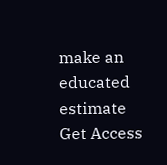make an educated estimate
Get Access